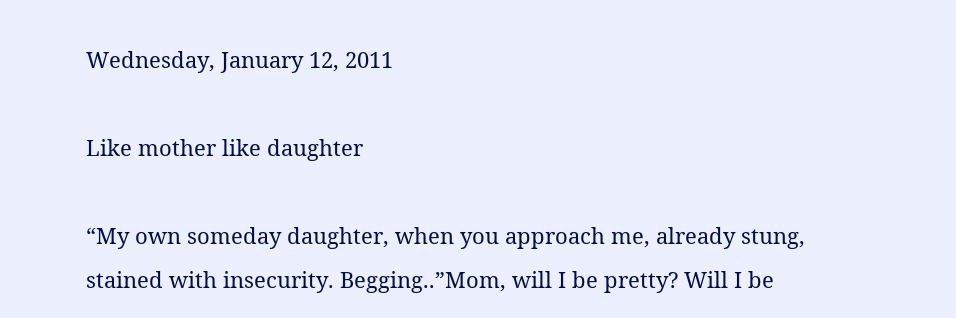Wednesday, January 12, 2011

Like mother like daughter

“My own someday daughter, when you approach me, already stung, stained with insecurity. Begging..”Mom, will I be pretty? Will I be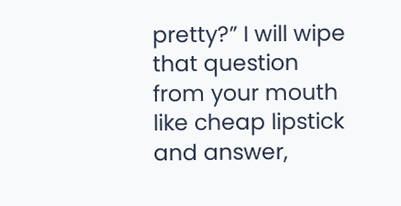pretty?” I will wipe that question from your mouth like cheap lipstick and answer,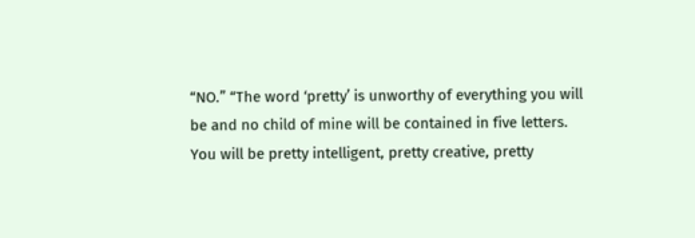“NO.” “The word ‘pretty’ is unworthy of everything you will be and no child of mine will be contained in five letters. You will be pretty intelligent, pretty creative, pretty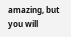amazing, but you will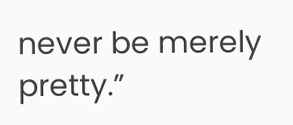never be merely pretty.”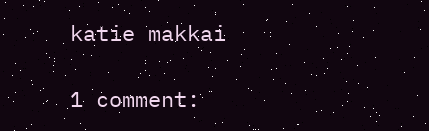katie makkai

1 comment: